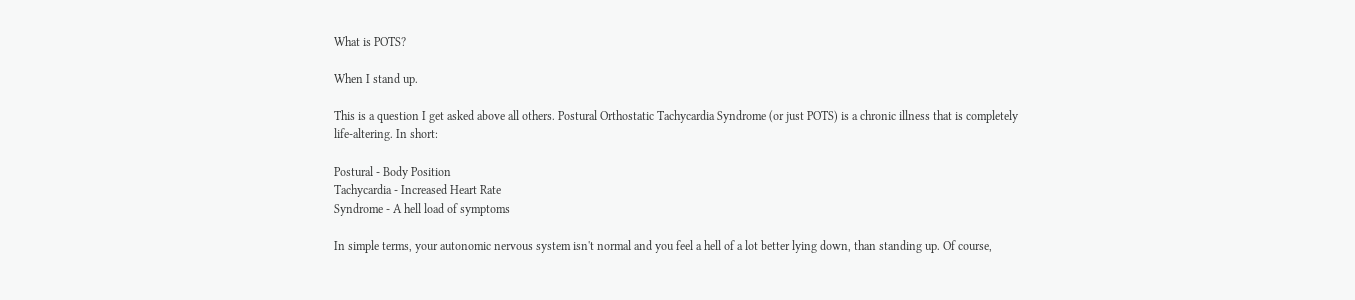What is POTS?

When I stand up.

This is a question I get asked above all others. Postural Orthostatic Tachycardia Syndrome (or just POTS) is a chronic illness that is completely life-altering. In short:

Postural - Body Position
Tachycardia - Increased Heart Rate
Syndrome - A hell load of symptoms

In simple terms, your autonomic nervous system isn't normal and you feel a hell of a lot better lying down, than standing up. Of course,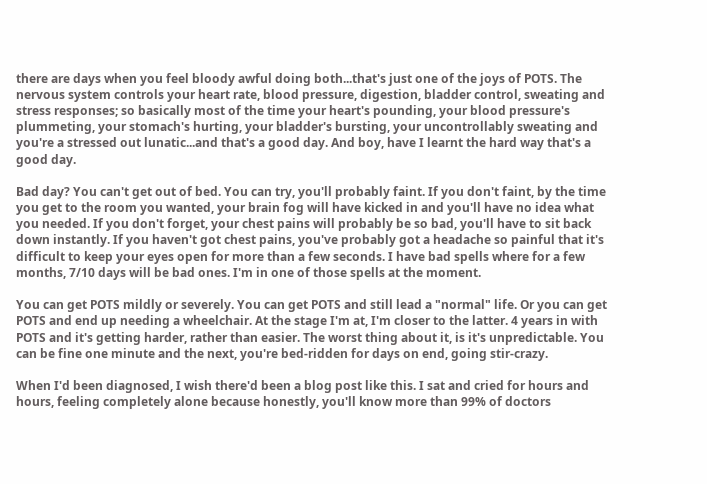there are days when you feel bloody awful doing both...that's just one of the joys of POTS. The nervous system controls your heart rate, blood pressure, digestion, bladder control, sweating and stress responses; so basically most of the time your heart's pounding, your blood pressure's plummeting, your stomach's hurting, your bladder's bursting, your uncontrollably sweating and you're a stressed out lunatic...and that's a good day. And boy, have I learnt the hard way that's a good day.

Bad day? You can't get out of bed. You can try, you'll probably faint. If you don't faint, by the time you get to the room you wanted, your brain fog will have kicked in and you'll have no idea what you needed. If you don't forget, your chest pains will probably be so bad, you'll have to sit back down instantly. If you haven't got chest pains, you've probably got a headache so painful that it's difficult to keep your eyes open for more than a few seconds. I have bad spells where for a few months, 7/10 days will be bad ones. I'm in one of those spells at the moment.

You can get POTS mildly or severely. You can get POTS and still lead a "normal" life. Or you can get POTS and end up needing a wheelchair. At the stage I'm at, I'm closer to the latter. 4 years in with POTS and it's getting harder, rather than easier. The worst thing about it, is it's unpredictable. You can be fine one minute and the next, you're bed-ridden for days on end, going stir-crazy.

When I'd been diagnosed, I wish there'd been a blog post like this. I sat and cried for hours and hours, feeling completely alone because honestly, you'll know more than 99% of doctors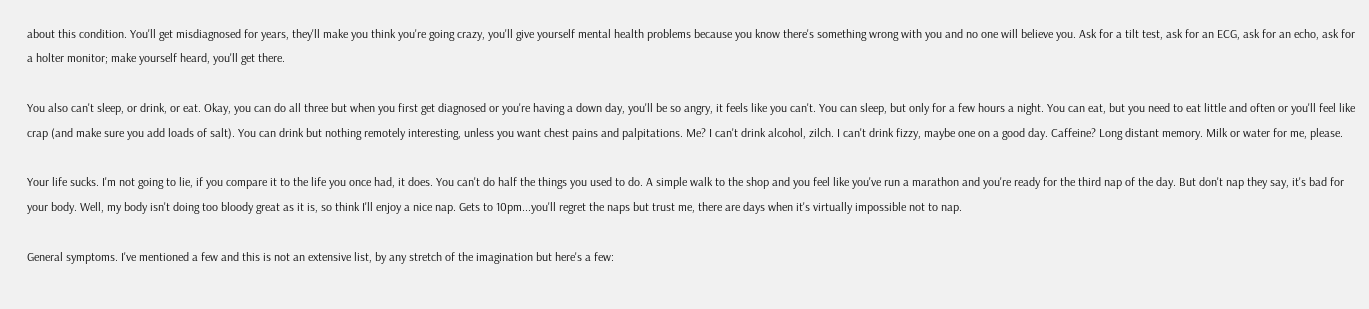about this condition. You'll get misdiagnosed for years, they'll make you think you're going crazy, you'll give yourself mental health problems because you know there's something wrong with you and no one will believe you. Ask for a tilt test, ask for an ECG, ask for an echo, ask for a holter monitor; make yourself heard, you'll get there.

You also can't sleep, or drink, or eat. Okay, you can do all three but when you first get diagnosed or you're having a down day, you'll be so angry, it feels like you can't. You can sleep, but only for a few hours a night. You can eat, but you need to eat little and often or you'll feel like crap (and make sure you add loads of salt). You can drink but nothing remotely interesting, unless you want chest pains and palpitations. Me? I can't drink alcohol, zilch. I can't drink fizzy, maybe one on a good day. Caffeine? Long distant memory. Milk or water for me, please.

Your life sucks. I'm not going to lie, if you compare it to the life you once had, it does. You can't do half the things you used to do. A simple walk to the shop and you feel like you've run a marathon and you're ready for the third nap of the day. But don't nap they say, it's bad for your body. Well, my body isn't doing too bloody great as it is, so think I'll enjoy a nice nap. Gets to 10pm...you'll regret the naps but trust me, there are days when it's virtually impossible not to nap.

General symptoms. I've mentioned a few and this is not an extensive list, by any stretch of the imagination but here's a few: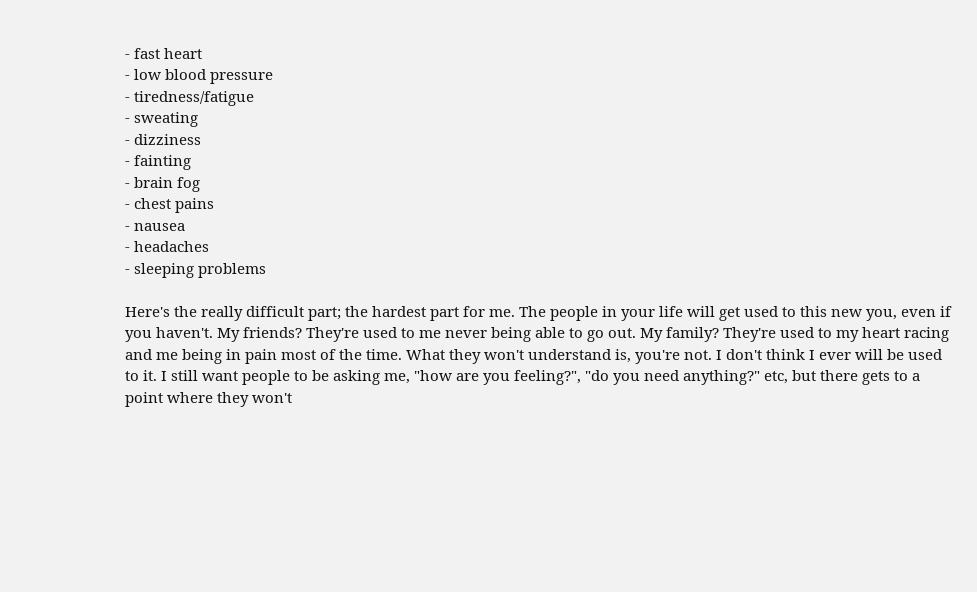- fast heart
- low blood pressure
- tiredness/fatigue
- sweating
- dizziness
- fainting
- brain fog
- chest pains
- nausea
- headaches
- sleeping problems

Here's the really difficult part; the hardest part for me. The people in your life will get used to this new you, even if you haven't. My friends? They're used to me never being able to go out. My family? They're used to my heart racing and me being in pain most of the time. What they won't understand is, you're not. I don't think I ever will be used to it. I still want people to be asking me, "how are you feeling?", "do you need anything?" etc, but there gets to a point where they won't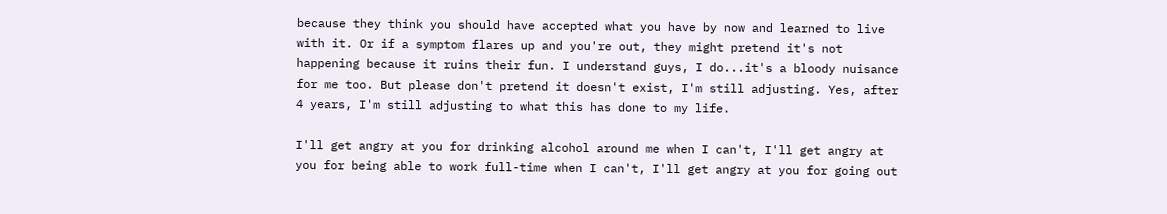because they think you should have accepted what you have by now and learned to live with it. Or if a symptom flares up and you're out, they might pretend it's not happening because it ruins their fun. I understand guys, I do...it's a bloody nuisance for me too. But please don't pretend it doesn't exist, I'm still adjusting. Yes, after 4 years, I'm still adjusting to what this has done to my life.

I'll get angry at you for drinking alcohol around me when I can't, I'll get angry at you for being able to work full-time when I can't, I'll get angry at you for going out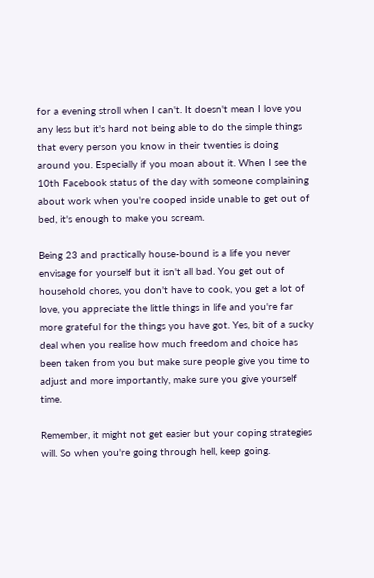for a evening stroll when I can't. It doesn't mean I love you any less but it's hard not being able to do the simple things that every person you know in their twenties is doing around you. Especially if you moan about it. When I see the 10th Facebook status of the day with someone complaining about work when you're cooped inside unable to get out of bed, it's enough to make you scream.

Being 23 and practically house-bound is a life you never envisage for yourself but it isn't all bad. You get out of household chores, you don't have to cook, you get a lot of love, you appreciate the little things in life and you're far more grateful for the things you have got. Yes, bit of a sucky deal when you realise how much freedom and choice has been taken from you but make sure people give you time to adjust and more importantly, make sure you give yourself time.

Remember, it might not get easier but your coping strategies will. So when you're going through hell, keep going.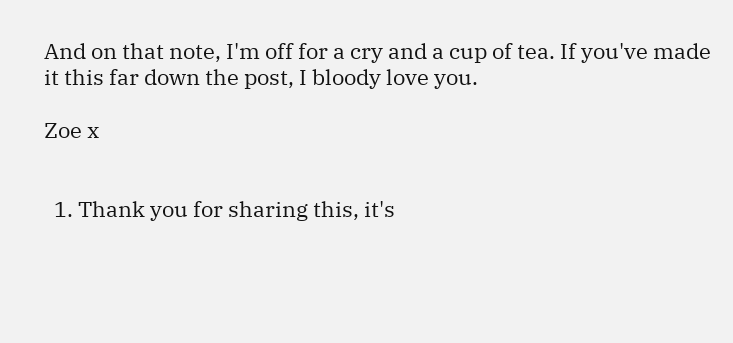And on that note, I'm off for a cry and a cup of tea. If you've made it this far down the post, I bloody love you.

Zoe x


  1. Thank you for sharing this, it's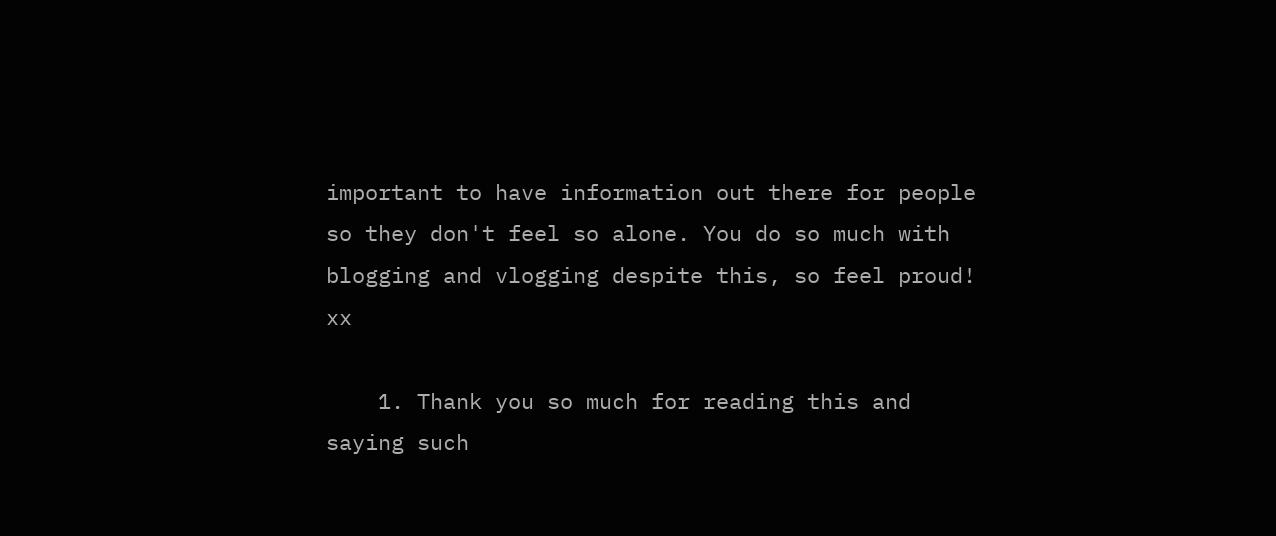important to have information out there for people so they don't feel so alone. You do so much with blogging and vlogging despite this, so feel proud! xx

    1. Thank you so much for reading this and saying such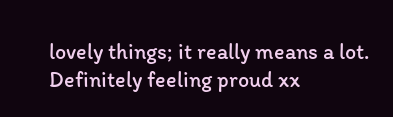lovely things; it really means a lot. Definitely feeling proud xx